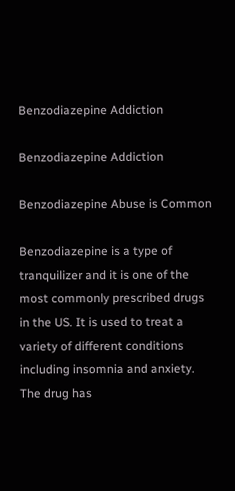Benzodiazepine Addiction

Benzodiazepine Addiction

Benzodiazepine Abuse is Common

Benzodiazepine is a type of tranquilizer and it is one of the most commonly prescribed drugs in the US. It is used to treat a variety of different conditions including insomnia and anxiety. The drug has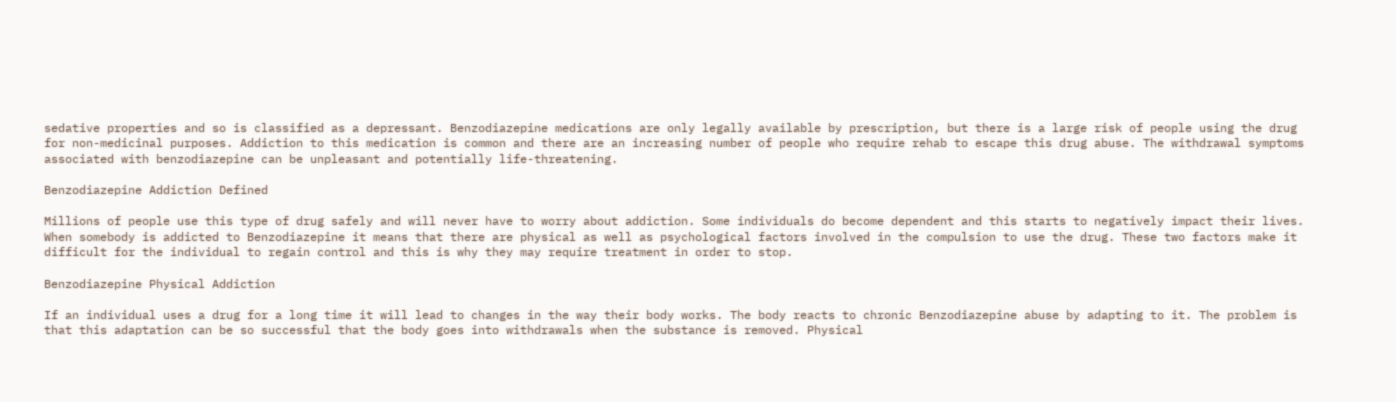sedative properties and so is classified as a depressant. Benzodiazepine medications are only legally available by prescription, but there is a large risk of people using the drug for non-medicinal purposes. Addiction to this medication is common and there are an increasing number of people who require rehab to escape this drug abuse. The withdrawal symptoms associated with benzodiazepine can be unpleasant and potentially life-threatening.

Benzodiazepine Addiction Defined

Millions of people use this type of drug safely and will never have to worry about addiction. Some individuals do become dependent and this starts to negatively impact their lives. When somebody is addicted to Benzodiazepine it means that there are physical as well as psychological factors involved in the compulsion to use the drug. These two factors make it difficult for the individual to regain control and this is why they may require treatment in order to stop.

Benzodiazepine Physical Addiction

If an individual uses a drug for a long time it will lead to changes in the way their body works. The body reacts to chronic Benzodiazepine abuse by adapting to it. The problem is that this adaptation can be so successful that the body goes into withdrawals when the substance is removed. Physical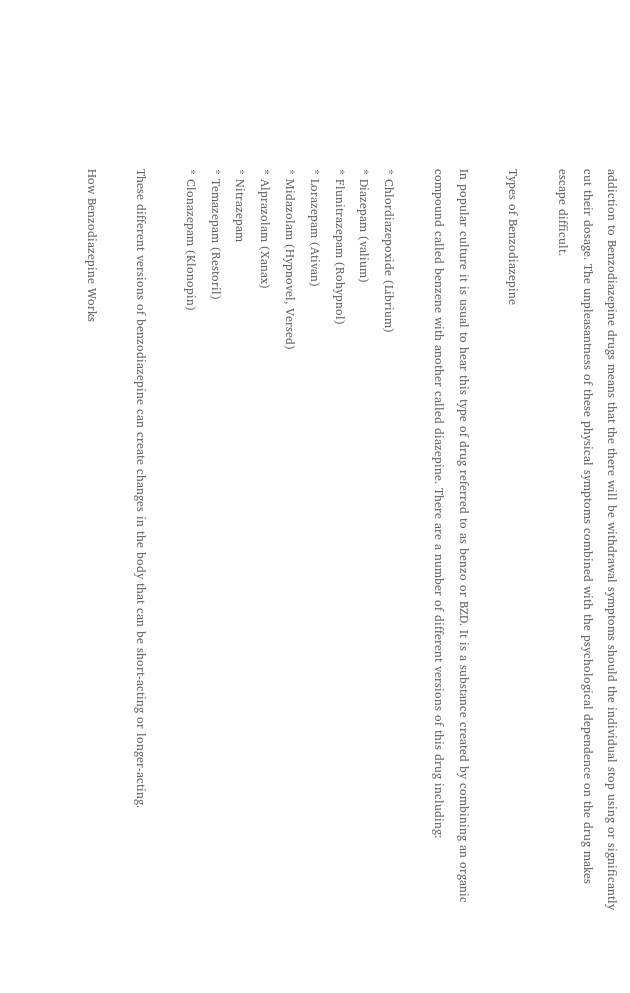addiction to Benzodiazepine drugs means that the there will be withdrawal symptoms should the individual stop using or significantly cut their dosage. The unpleasantness of these physical symptoms combined with the psychological dependence on the drug makes escape difficult.

Types of Benzodiazepine

In popular culture it is usual to hear this type of drug referred to as benzo or BZD. It is a substance created by combining an organic compound called benzene with another called diazepine. There are a number of different versions of this drug including:

* Chlordiazepoxide (Librium)
* Diazepam (valium)
* Flunitrazepam (Rohypnol)
* Lorazepam (Ativan)
* Midazolam (Hypnovel, Versed)
* Alprazolam (Xanax)
* Nitrazepam
* Temazepam (Restoril)
* Clonazepam (Klonopin)

These different versions of benzodiazepine can create changes in the body that can be short-acting or longer-acting.

How Benzodiazepine Works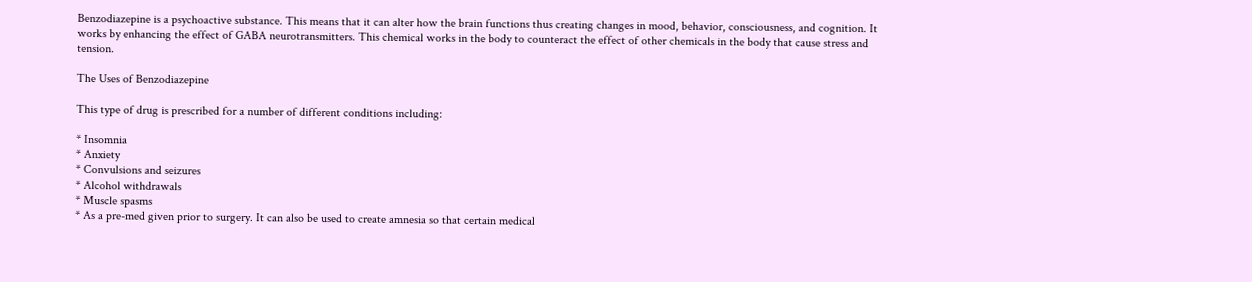Benzodiazepine is a psychoactive substance. This means that it can alter how the brain functions thus creating changes in mood, behavior, consciousness, and cognition. It works by enhancing the effect of GABA neurotransmitters. This chemical works in the body to counteract the effect of other chemicals in the body that cause stress and tension.

The Uses of Benzodiazepine

This type of drug is prescribed for a number of different conditions including:

* Insomnia
* Anxiety
* Convulsions and seizures
* Alcohol withdrawals
* Muscle spasms
* As a pre-med given prior to surgery. It can also be used to create amnesia so that certain medical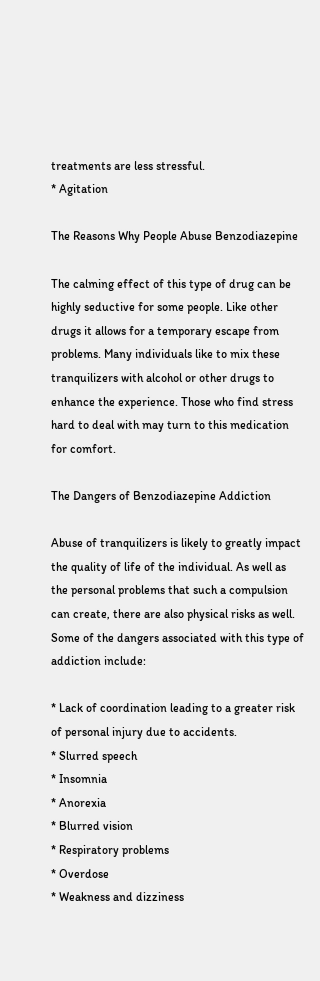treatments are less stressful.
* Agitation

The Reasons Why People Abuse Benzodiazepine

The calming effect of this type of drug can be highly seductive for some people. Like other drugs it allows for a temporary escape from problems. Many individuals like to mix these tranquilizers with alcohol or other drugs to enhance the experience. Those who find stress hard to deal with may turn to this medication for comfort.

The Dangers of Benzodiazepine Addiction

Abuse of tranquilizers is likely to greatly impact the quality of life of the individual. As well as the personal problems that such a compulsion can create, there are also physical risks as well. Some of the dangers associated with this type of addiction include:

* Lack of coordination leading to a greater risk of personal injury due to accidents.
* Slurred speech
* Insomnia
* Anorexia
* Blurred vision
* Respiratory problems
* Overdose
* Weakness and dizziness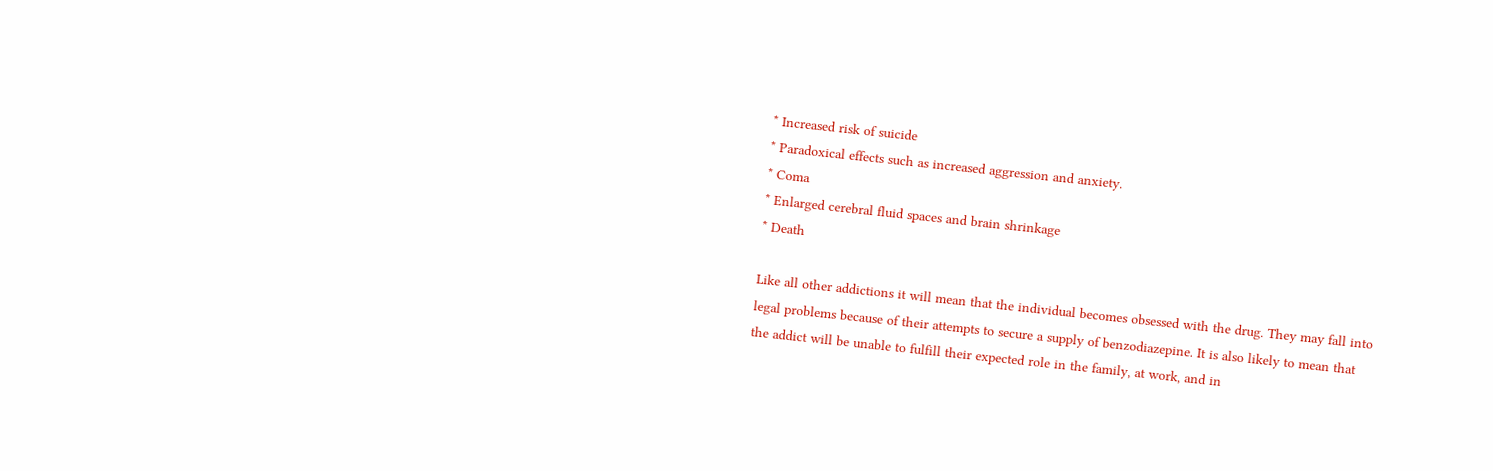* Increased risk of suicide
* Paradoxical effects such as increased aggression and anxiety.
* Coma
* Enlarged cerebral fluid spaces and brain shrinkage
* Death

Like all other addictions it will mean that the individual becomes obsessed with the drug. They may fall into legal problems because of their attempts to secure a supply of benzodiazepine. It is also likely to mean that the addict will be unable to fulfill their expected role in the family, at work, and in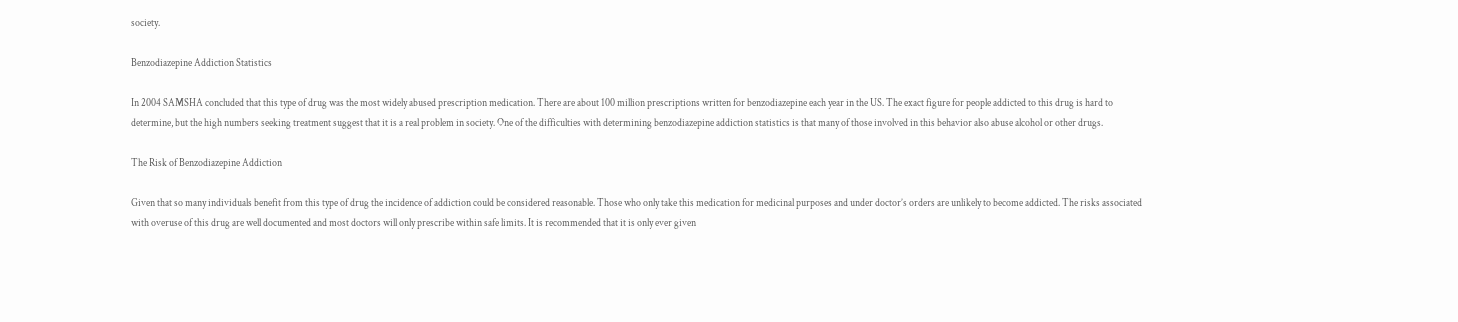society.

Benzodiazepine Addiction Statistics

In 2004 SAMSHA concluded that this type of drug was the most widely abused prescription medication. There are about 100 million prescriptions written for benzodiazepine each year in the US. The exact figure for people addicted to this drug is hard to determine, but the high numbers seeking treatment suggest that it is a real problem in society. One of the difficulties with determining benzodiazepine addiction statistics is that many of those involved in this behavior also abuse alcohol or other drugs.

The Risk of Benzodiazepine Addiction

Given that so many individuals benefit from this type of drug the incidence of addiction could be considered reasonable. Those who only take this medication for medicinal purposes and under doctor’s orders are unlikely to become addicted. The risks associated with overuse of this drug are well documented and most doctors will only prescribe within safe limits. It is recommended that it is only ever given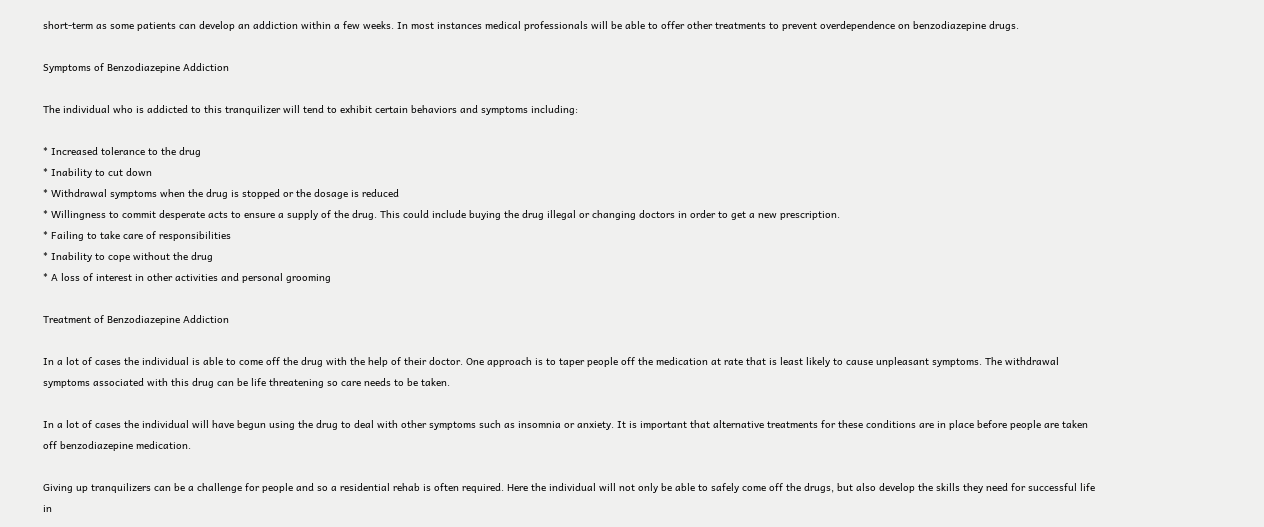short-term as some patients can develop an addiction within a few weeks. In most instances medical professionals will be able to offer other treatments to prevent overdependence on benzodiazepine drugs.

Symptoms of Benzodiazepine Addiction

The individual who is addicted to this tranquilizer will tend to exhibit certain behaviors and symptoms including:

* Increased tolerance to the drug
* Inability to cut down
* Withdrawal symptoms when the drug is stopped or the dosage is reduced
* Willingness to commit desperate acts to ensure a supply of the drug. This could include buying the drug illegal or changing doctors in order to get a new prescription.
* Failing to take care of responsibilities
* Inability to cope without the drug
* A loss of interest in other activities and personal grooming

Treatment of Benzodiazepine Addiction

In a lot of cases the individual is able to come off the drug with the help of their doctor. One approach is to taper people off the medication at rate that is least likely to cause unpleasant symptoms. The withdrawal symptoms associated with this drug can be life threatening so care needs to be taken.

In a lot of cases the individual will have begun using the drug to deal with other symptoms such as insomnia or anxiety. It is important that alternative treatments for these conditions are in place before people are taken off benzodiazepine medication.

Giving up tranquilizers can be a challenge for people and so a residential rehab is often required. Here the individual will not only be able to safely come off the drugs, but also develop the skills they need for successful life in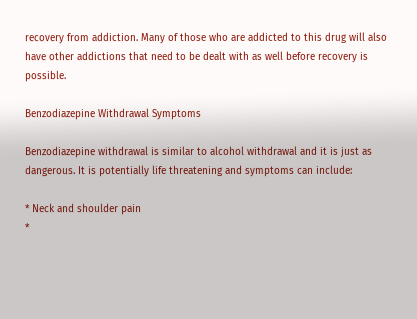recovery from addiction. Many of those who are addicted to this drug will also have other addictions that need to be dealt with as well before recovery is possible.

Benzodiazepine Withdrawal Symptoms

Benzodiazepine withdrawal is similar to alcohol withdrawal and it is just as dangerous. It is potentially life threatening and symptoms can include:

* Neck and shoulder pain
*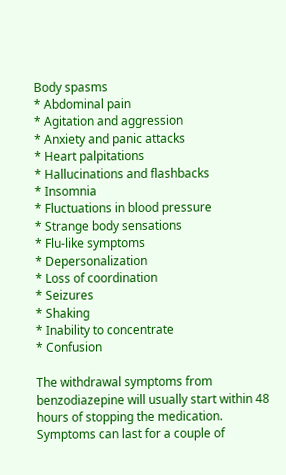Body spasms
* Abdominal pain
* Agitation and aggression
* Anxiety and panic attacks
* Heart palpitations
* Hallucinations and flashbacks
* Insomnia
* Fluctuations in blood pressure
* Strange body sensations
* Flu-like symptoms
* Depersonalization
* Loss of coordination
* Seizures
* Shaking
* Inability to concentrate
* Confusion

The withdrawal symptoms from benzodiazepine will usually start within 48 hours of stopping the medication. Symptoms can last for a couple of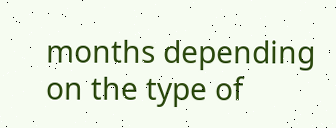months depending on the type of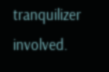tranquilizer involved.